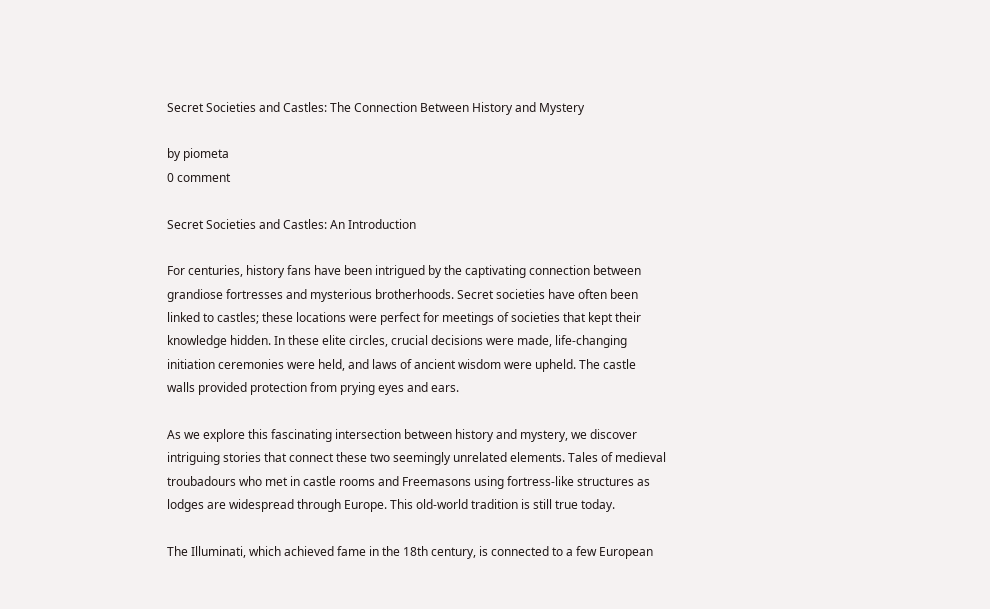Secret Societies and Castles: The Connection Between History and Mystery

by piometa
0 comment

Secret Societies and Castles: An Introduction

For centuries, history fans have been intrigued by the captivating connection between grandiose fortresses and mysterious brotherhoods. Secret societies have often been linked to castles; these locations were perfect for meetings of societies that kept their knowledge hidden. In these elite circles, crucial decisions were made, life-changing initiation ceremonies were held, and laws of ancient wisdom were upheld. The castle walls provided protection from prying eyes and ears.

As we explore this fascinating intersection between history and mystery, we discover intriguing stories that connect these two seemingly unrelated elements. Tales of medieval troubadours who met in castle rooms and Freemasons using fortress-like structures as lodges are widespread through Europe. This old-world tradition is still true today.

The Illuminati, which achieved fame in the 18th century, is connected to a few European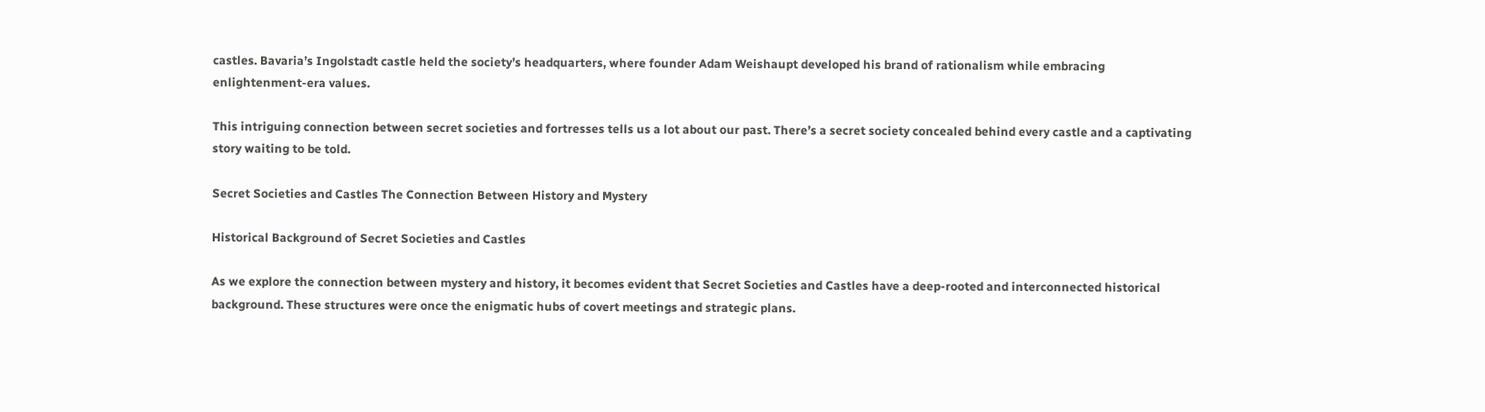castles. Bavaria’s Ingolstadt castle held the society’s headquarters, where founder Adam Weishaupt developed his brand of rationalism while embracing enlightenment-era values.

This intriguing connection between secret societies and fortresses tells us a lot about our past. There’s a secret society concealed behind every castle and a captivating story waiting to be told.

Secret Societies and Castles The Connection Between History and Mystery

Historical Background of Secret Societies and Castles

As we explore the connection between mystery and history, it becomes evident that Secret Societies and Castles have a deep-rooted and interconnected historical background. These structures were once the enigmatic hubs of covert meetings and strategic plans.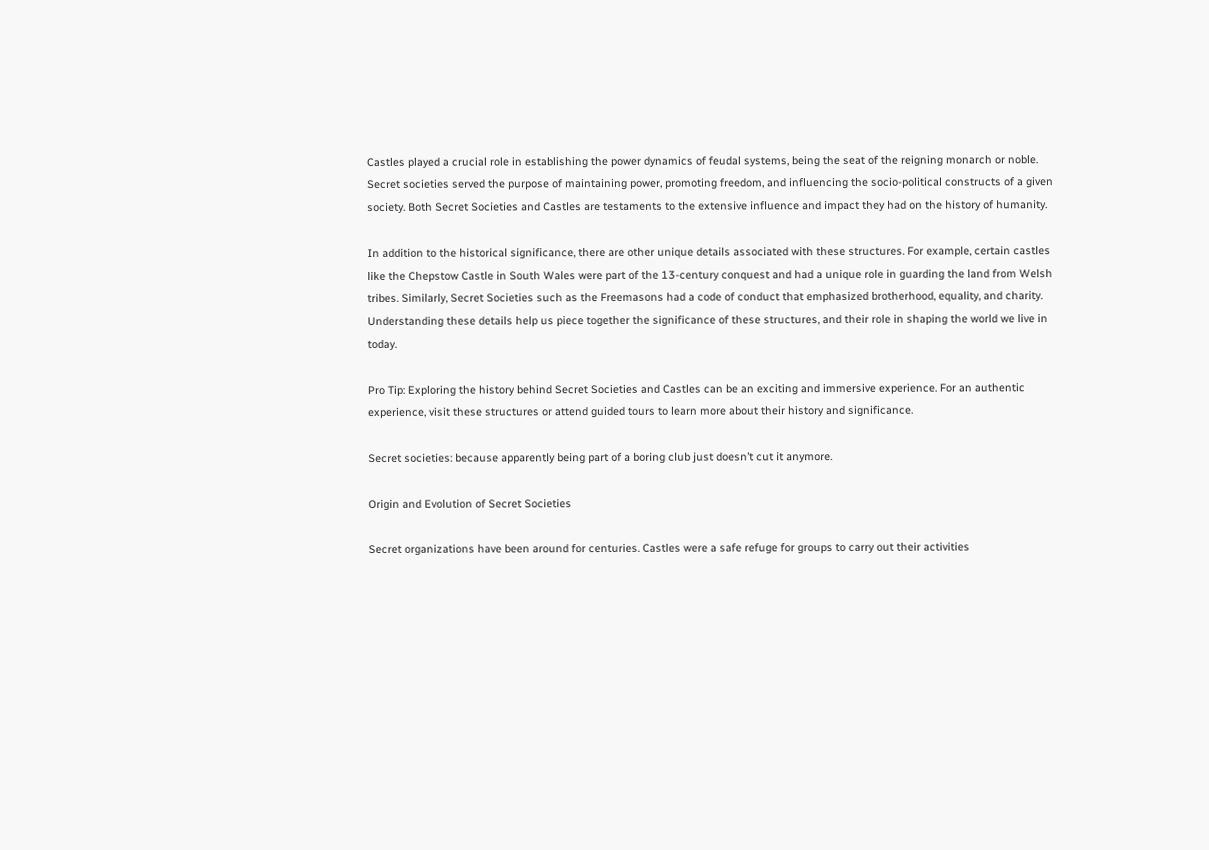Castles played a crucial role in establishing the power dynamics of feudal systems, being the seat of the reigning monarch or noble. Secret societies served the purpose of maintaining power, promoting freedom, and influencing the socio-political constructs of a given society. Both Secret Societies and Castles are testaments to the extensive influence and impact they had on the history of humanity.

In addition to the historical significance, there are other unique details associated with these structures. For example, certain castles like the Chepstow Castle in South Wales were part of the 13-century conquest and had a unique role in guarding the land from Welsh tribes. Similarly, Secret Societies such as the Freemasons had a code of conduct that emphasized brotherhood, equality, and charity. Understanding these details help us piece together the significance of these structures, and their role in shaping the world we live in today.

Pro Tip: Exploring the history behind Secret Societies and Castles can be an exciting and immersive experience. For an authentic experience, visit these structures or attend guided tours to learn more about their history and significance.

Secret societies: because apparently being part of a boring club just doesn’t cut it anymore.

Origin and Evolution of Secret Societies

Secret organizations have been around for centuries. Castles were a safe refuge for groups to carry out their activities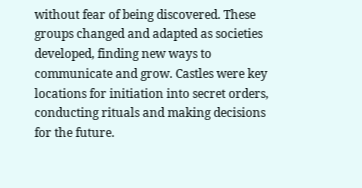without fear of being discovered. These groups changed and adapted as societies developed, finding new ways to communicate and grow. Castles were key locations for initiation into secret orders, conducting rituals and making decisions for the future.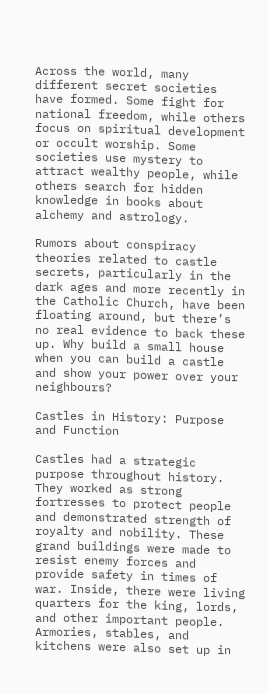Across the world, many different secret societies have formed. Some fight for national freedom, while others focus on spiritual development or occult worship. Some societies use mystery to attract wealthy people, while others search for hidden knowledge in books about alchemy and astrology.

Rumors about conspiracy theories related to castle secrets, particularly in the dark ages and more recently in the Catholic Church, have been floating around, but there’s no real evidence to back these up. Why build a small house when you can build a castle and show your power over your neighbours?

Castles in History: Purpose and Function

Castles had a strategic purpose throughout history. They worked as strong fortresses to protect people and demonstrated strength of royalty and nobility. These grand buildings were made to resist enemy forces and provide safety in times of war. Inside, there were living quarters for the king, lords, and other important people. Armories, stables, and kitchens were also set up in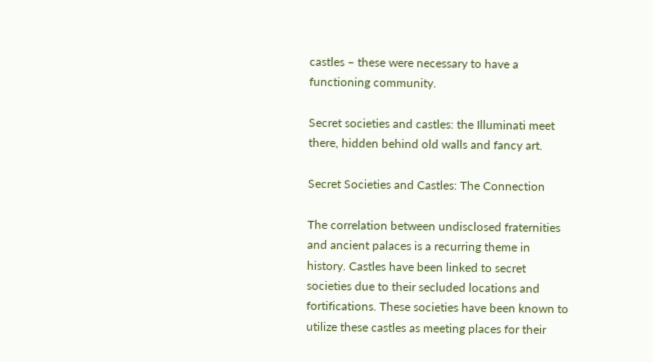castles – these were necessary to have a functioning community.

Secret societies and castles: the Illuminati meet there, hidden behind old walls and fancy art.

Secret Societies and Castles: The Connection

The correlation between undisclosed fraternities and ancient palaces is a recurring theme in history. Castles have been linked to secret societies due to their secluded locations and fortifications. These societies have been known to utilize these castles as meeting places for their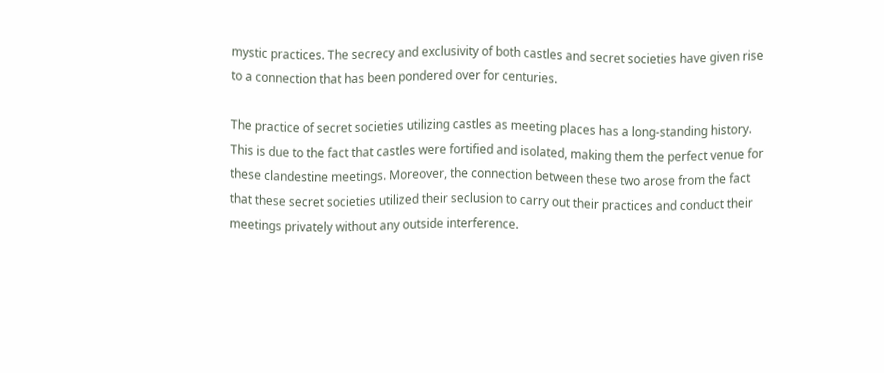mystic practices. The secrecy and exclusivity of both castles and secret societies have given rise to a connection that has been pondered over for centuries.

The practice of secret societies utilizing castles as meeting places has a long-standing history. This is due to the fact that castles were fortified and isolated, making them the perfect venue for these clandestine meetings. Moreover, the connection between these two arose from the fact that these secret societies utilized their seclusion to carry out their practices and conduct their meetings privately without any outside interference.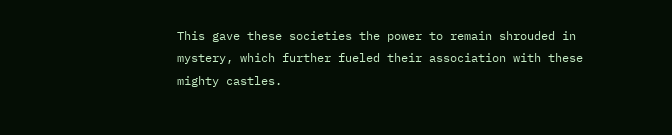This gave these societies the power to remain shrouded in mystery, which further fueled their association with these mighty castles.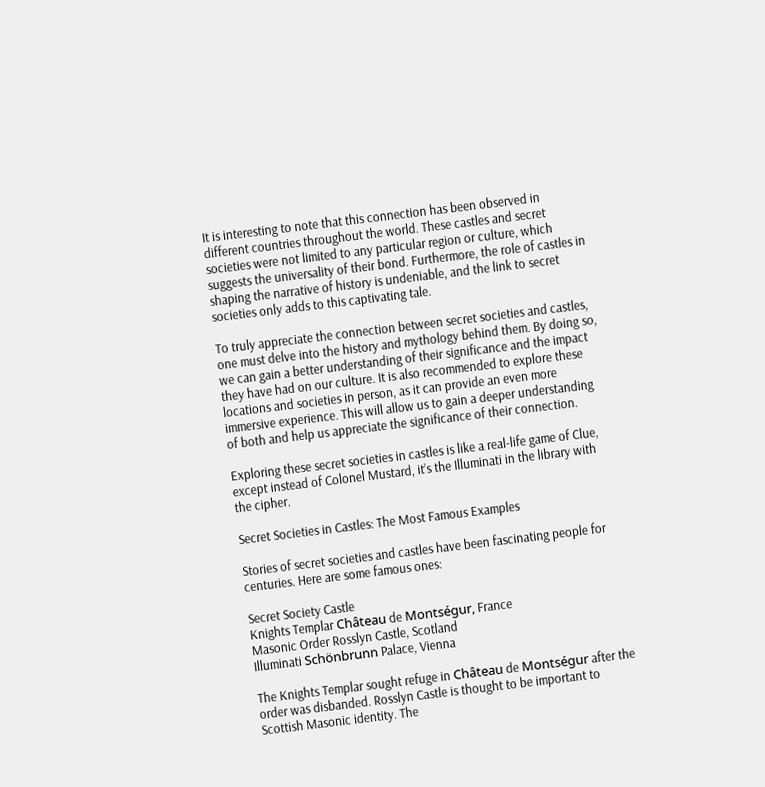It is interesting to note that this connection has been observed in different countries throughout the world. These castles and secret societies were not limited to any particular region or culture, which suggests the universality of their bond. Furthermore, the role of castles in shaping the narrative of history is undeniable, and the link to secret societies only adds to this captivating tale.

To truly appreciate the connection between secret societies and castles, one must delve into the history and mythology behind them. By doing so, we can gain a better understanding of their significance and the impact they have had on our culture. It is also recommended to explore these locations and societies in person, as it can provide an even more immersive experience. This will allow us to gain a deeper understanding of both and help us appreciate the significance of their connection.

Exploring these secret societies in castles is like a real-life game of Clue, except instead of Colonel Mustard, it’s the Illuminati in the library with the cipher.

Secret Societies in Castles: The Most Famous Examples

Stories of secret societies and castles have been fascinating people for centuries. Here are some famous ones:

Secret Society Castle
Knights Templar Château de Montségur, France
Masonic Order Rosslyn Castle, Scotland
Illuminati Schönbrunn Palace, Vienna

The Knights Templar sought refuge in Château de Montségur after the order was disbanded. Rosslyn Castle is thought to be important to Scottish Masonic identity. The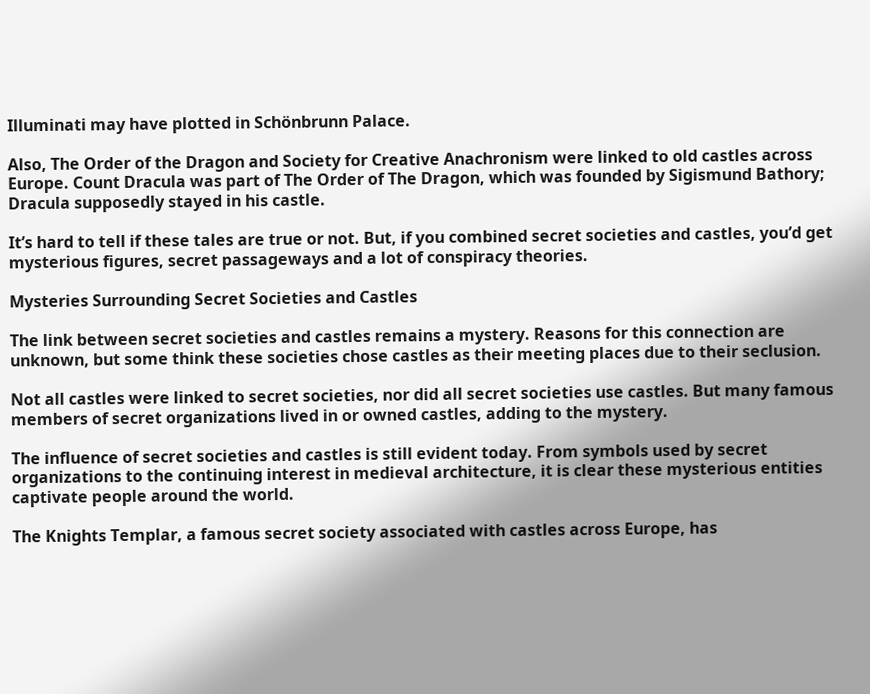Illuminati may have plotted in Schönbrunn Palace.

Also, The Order of the Dragon and Society for Creative Anachronism were linked to old castles across Europe. Count Dracula was part of The Order of The Dragon, which was founded by Sigismund Bathory; Dracula supposedly stayed in his castle.

It’s hard to tell if these tales are true or not. But, if you combined secret societies and castles, you’d get mysterious figures, secret passageways and a lot of conspiracy theories.

Mysteries Surrounding Secret Societies and Castles

The link between secret societies and castles remains a mystery. Reasons for this connection are unknown, but some think these societies chose castles as their meeting places due to their seclusion.

Not all castles were linked to secret societies, nor did all secret societies use castles. But many famous members of secret organizations lived in or owned castles, adding to the mystery.

The influence of secret societies and castles is still evident today. From symbols used by secret organizations to the continuing interest in medieval architecture, it is clear these mysterious entities captivate people around the world.

The Knights Templar, a famous secret society associated with castles across Europe, has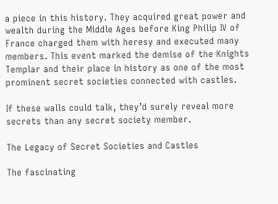a piece in this history. They acquired great power and wealth during the Middle Ages before King Philip IV of France charged them with heresy and executed many members. This event marked the demise of the Knights Templar and their place in history as one of the most prominent secret societies connected with castles.

If these walls could talk, they’d surely reveal more secrets than any secret society member.

The Legacy of Secret Societies and Castles

The fascinating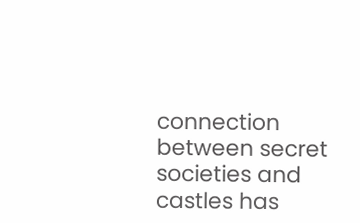connection between secret societies and castles has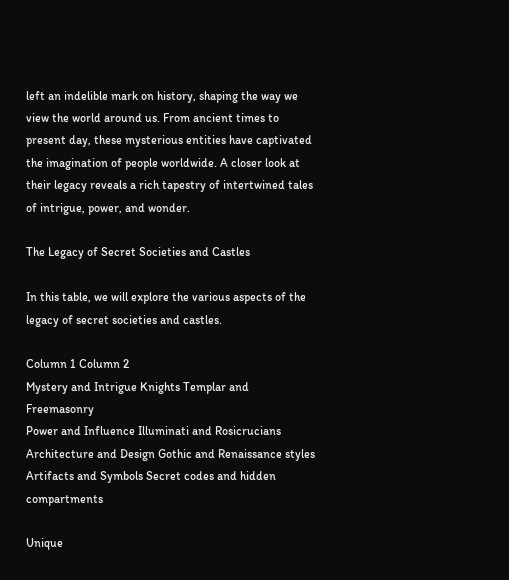left an indelible mark on history, shaping the way we view the world around us. From ancient times to present day, these mysterious entities have captivated the imagination of people worldwide. A closer look at their legacy reveals a rich tapestry of intertwined tales of intrigue, power, and wonder.

The Legacy of Secret Societies and Castles

In this table, we will explore the various aspects of the legacy of secret societies and castles.

Column 1 Column 2
Mystery and Intrigue Knights Templar and Freemasonry
Power and Influence Illuminati and Rosicrucians
Architecture and Design Gothic and Renaissance styles
Artifacts and Symbols Secret codes and hidden compartments

Unique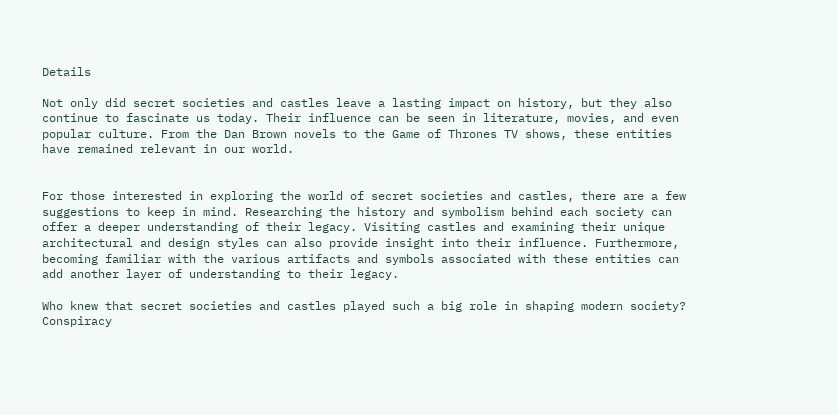Details

Not only did secret societies and castles leave a lasting impact on history, but they also continue to fascinate us today. Their influence can be seen in literature, movies, and even popular culture. From the Dan Brown novels to the Game of Thrones TV shows, these entities have remained relevant in our world.


For those interested in exploring the world of secret societies and castles, there are a few suggestions to keep in mind. Researching the history and symbolism behind each society can offer a deeper understanding of their legacy. Visiting castles and examining their unique architectural and design styles can also provide insight into their influence. Furthermore, becoming familiar with the various artifacts and symbols associated with these entities can add another layer of understanding to their legacy.

Who knew that secret societies and castles played such a big role in shaping modern society? Conspiracy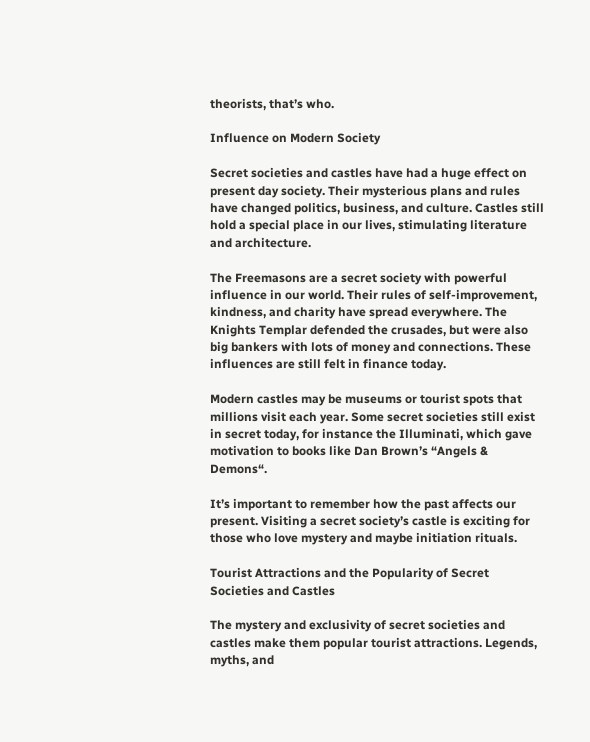theorists, that’s who.

Influence on Modern Society

Secret societies and castles have had a huge effect on present day society. Their mysterious plans and rules have changed politics, business, and culture. Castles still hold a special place in our lives, stimulating literature and architecture.

The Freemasons are a secret society with powerful influence in our world. Their rules of self-improvement, kindness, and charity have spread everywhere. The Knights Templar defended the crusades, but were also big bankers with lots of money and connections. These influences are still felt in finance today.

Modern castles may be museums or tourist spots that millions visit each year. Some secret societies still exist in secret today, for instance the Illuminati, which gave motivation to books like Dan Brown’s “Angels & Demons“.

It’s important to remember how the past affects our present. Visiting a secret society’s castle is exciting for those who love mystery and maybe initiation rituals.

Tourist Attractions and the Popularity of Secret Societies and Castles

The mystery and exclusivity of secret societies and castles make them popular tourist attractions. Legends, myths, and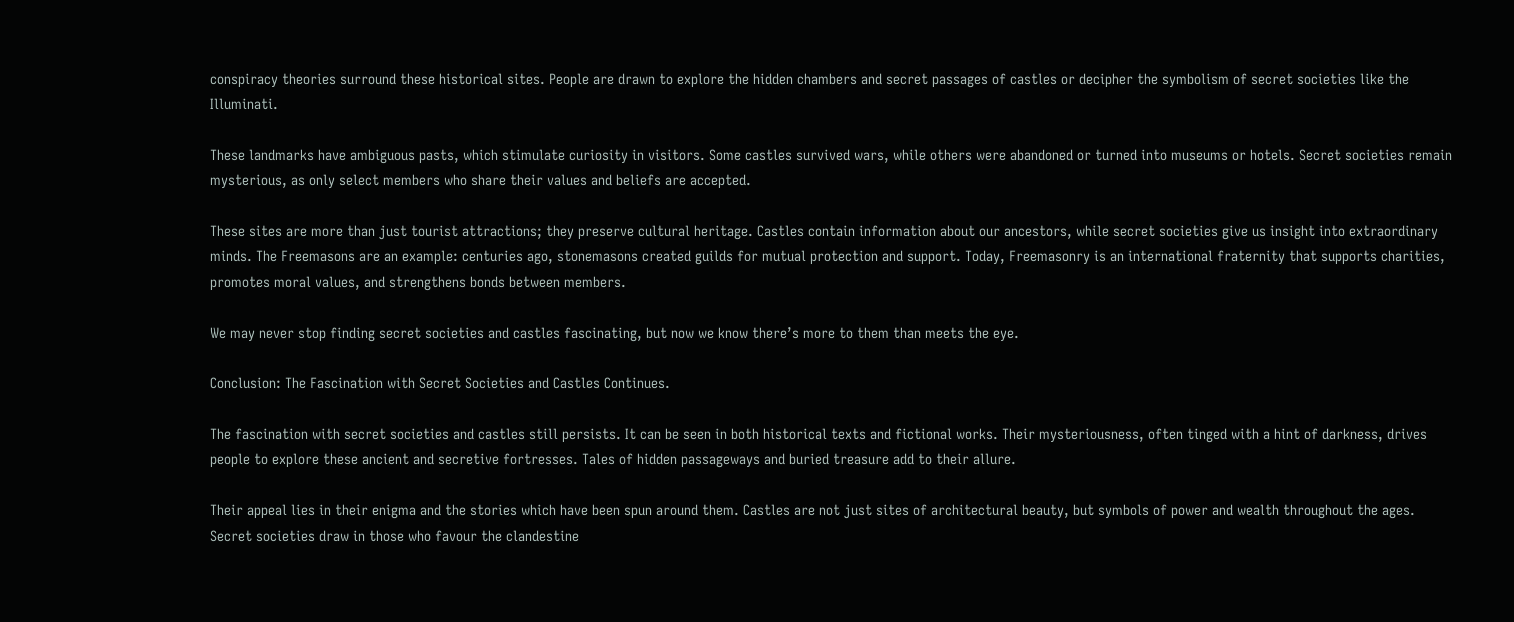conspiracy theories surround these historical sites. People are drawn to explore the hidden chambers and secret passages of castles or decipher the symbolism of secret societies like the Illuminati.

These landmarks have ambiguous pasts, which stimulate curiosity in visitors. Some castles survived wars, while others were abandoned or turned into museums or hotels. Secret societies remain mysterious, as only select members who share their values and beliefs are accepted.

These sites are more than just tourist attractions; they preserve cultural heritage. Castles contain information about our ancestors, while secret societies give us insight into extraordinary minds. The Freemasons are an example: centuries ago, stonemasons created guilds for mutual protection and support. Today, Freemasonry is an international fraternity that supports charities, promotes moral values, and strengthens bonds between members.

We may never stop finding secret societies and castles fascinating, but now we know there’s more to them than meets the eye.

Conclusion: The Fascination with Secret Societies and Castles Continues.

The fascination with secret societies and castles still persists. It can be seen in both historical texts and fictional works. Their mysteriousness, often tinged with a hint of darkness, drives people to explore these ancient and secretive fortresses. Tales of hidden passageways and buried treasure add to their allure.

Their appeal lies in their enigma and the stories which have been spun around them. Castles are not just sites of architectural beauty, but symbols of power and wealth throughout the ages. Secret societies draw in those who favour the clandestine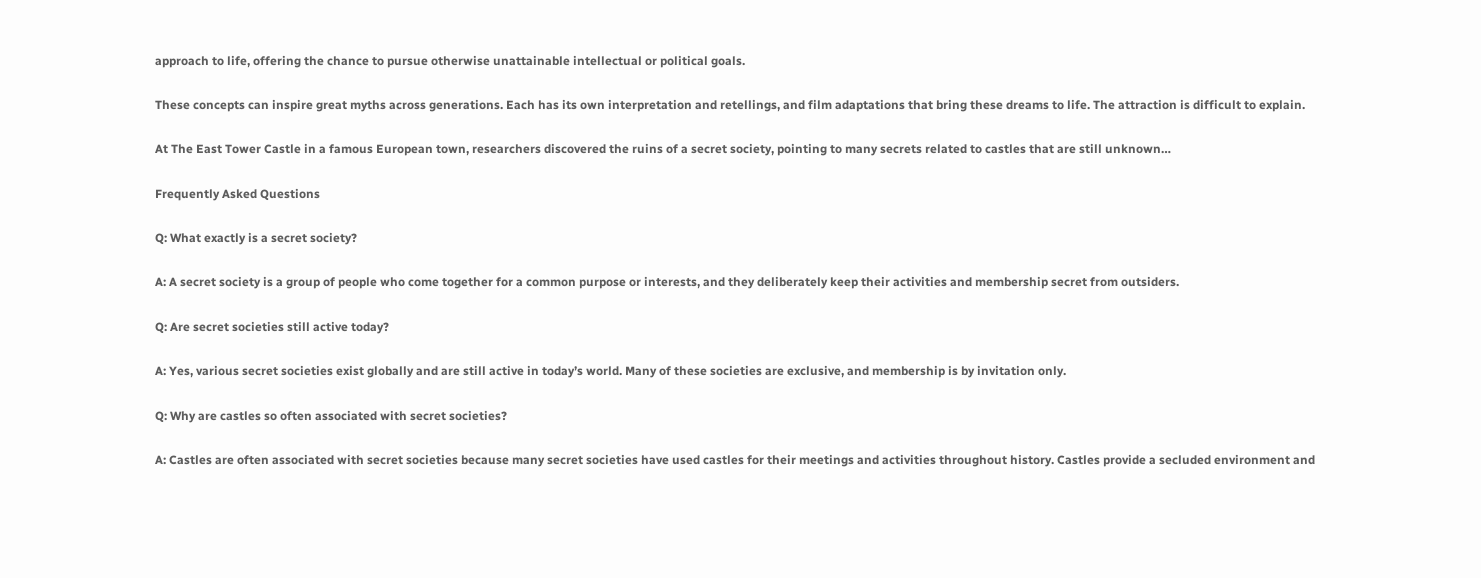approach to life, offering the chance to pursue otherwise unattainable intellectual or political goals.

These concepts can inspire great myths across generations. Each has its own interpretation and retellings, and film adaptations that bring these dreams to life. The attraction is difficult to explain.

At The East Tower Castle in a famous European town, researchers discovered the ruins of a secret society, pointing to many secrets related to castles that are still unknown…

Frequently Asked Questions

Q: What exactly is a secret society?

A: A secret society is a group of people who come together for a common purpose or interests, and they deliberately keep their activities and membership secret from outsiders.

Q: Are secret societies still active today?

A: Yes, various secret societies exist globally and are still active in today’s world. Many of these societies are exclusive, and membership is by invitation only.

Q: Why are castles so often associated with secret societies?

A: Castles are often associated with secret societies because many secret societies have used castles for their meetings and activities throughout history. Castles provide a secluded environment and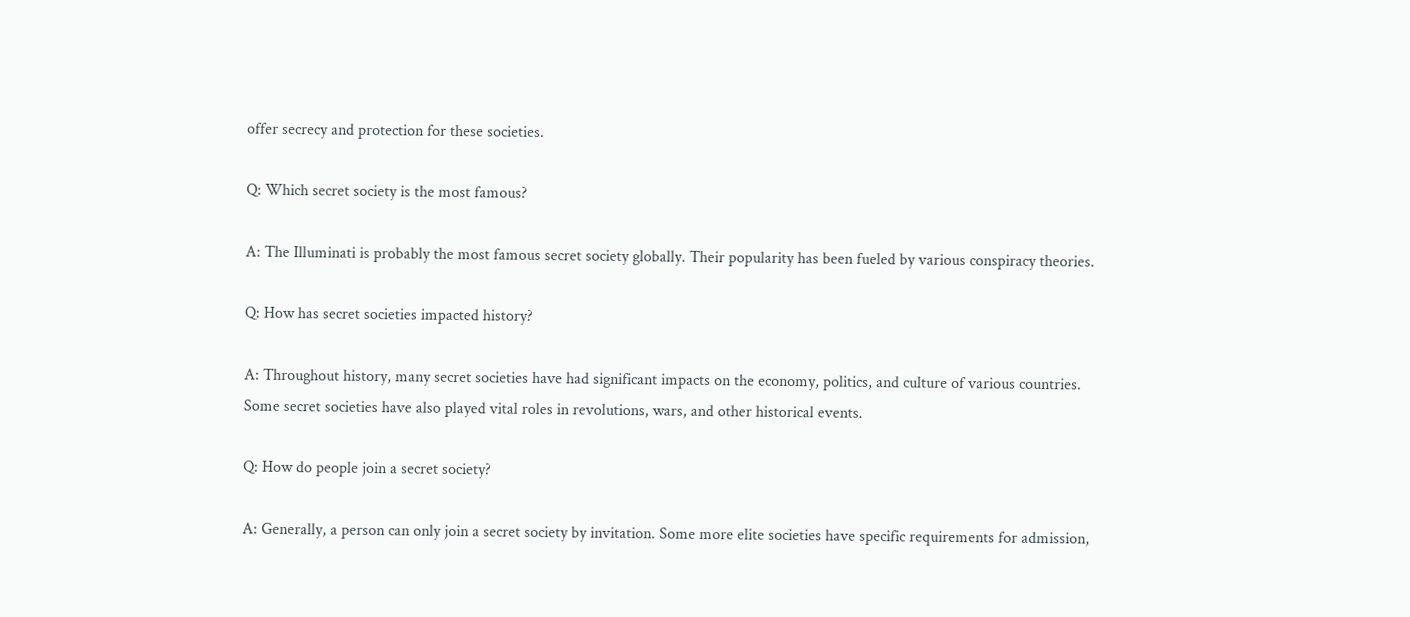offer secrecy and protection for these societies.

Q: Which secret society is the most famous?

A: The Illuminati is probably the most famous secret society globally. Their popularity has been fueled by various conspiracy theories.

Q: How has secret societies impacted history?

A: Throughout history, many secret societies have had significant impacts on the economy, politics, and culture of various countries. Some secret societies have also played vital roles in revolutions, wars, and other historical events.

Q: How do people join a secret society?

A: Generally, a person can only join a secret society by invitation. Some more elite societies have specific requirements for admission,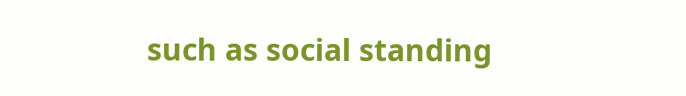such as social standing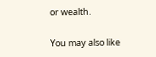or wealth.

You may also like